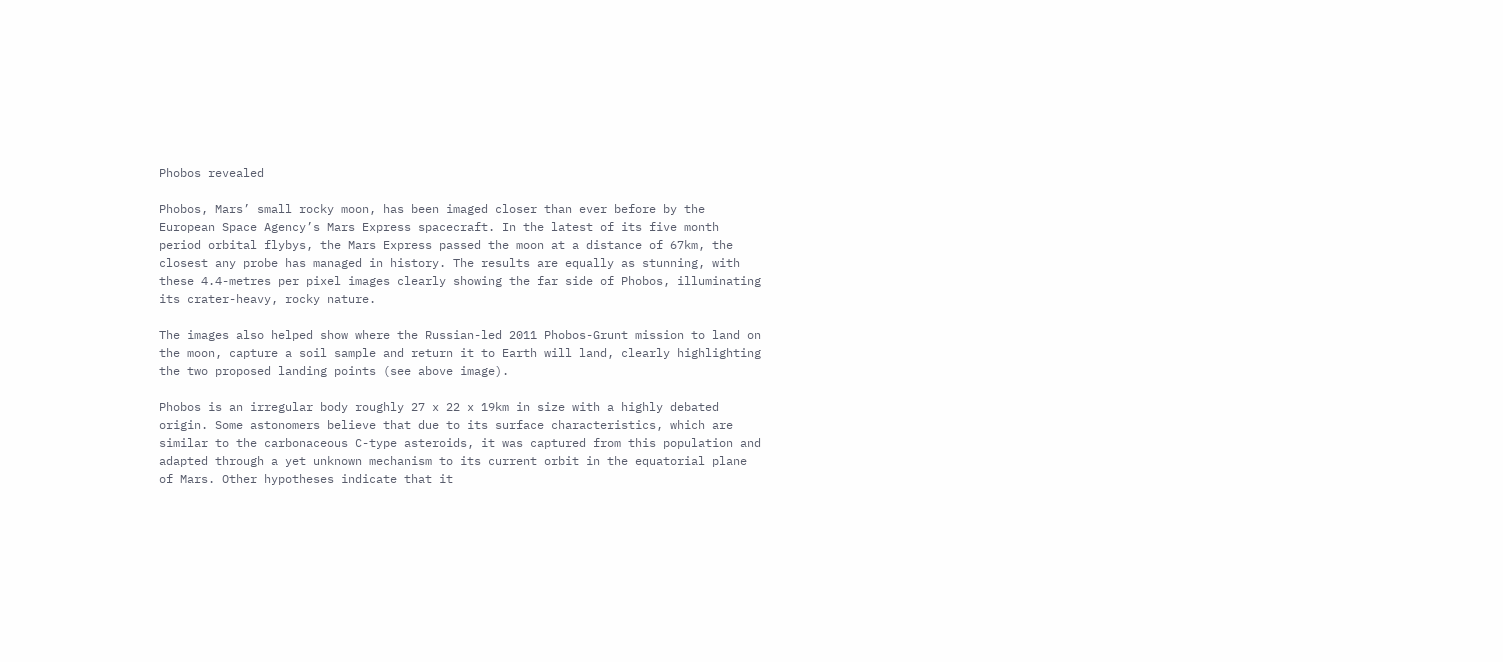Phobos revealed

Phobos, Mars’ small rocky moon, has been imaged closer than ever before by the European Space Agency’s Mars Express spacecraft. In the latest of its five month period orbital flybys, the Mars Express passed the moon at a distance of 67km, the closest any probe has managed in history. The results are equally as stunning, with these 4.4-metres per pixel images clearly showing the far side of Phobos, illuminating its crater-heavy, rocky nature.

The images also helped show where the Russian-led 2011 Phobos-Grunt mission to land on the moon, capture a soil sample and return it to Earth will land, clearly highlighting the two proposed landing points (see above image).

Phobos is an irregular body roughly 27 x 22 x 19km in size with a highly debated origin. Some astonomers believe that due to its surface characteristics, which are similar to the carbonaceous C-type asteroids, it was captured from this population and adapted through a yet unknown mechanism to its current orbit in the equatorial plane of Mars. Other hypotheses indicate that it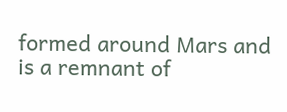formed around Mars and is a remnant of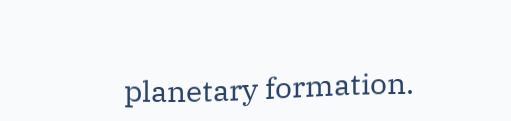planetary formation.